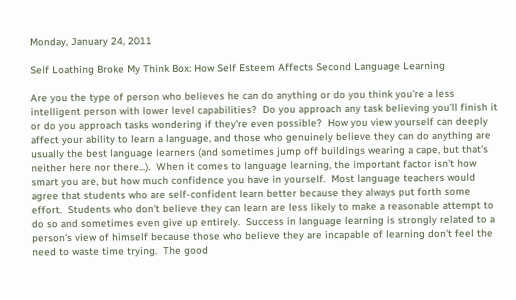Monday, January 24, 2011

Self Loathing Broke My Think Box: How Self Esteem Affects Second Language Learning

Are you the type of person who believes he can do anything or do you think you're a less intelligent person with lower level capabilities?  Do you approach any task believing you'll finish it or do you approach tasks wondering if they're even possible?  How you view yourself can deeply affect your ability to learn a language, and those who genuinely believe they can do anything are usually the best language learners (and sometimes jump off buildings wearing a cape, but that's neither here nor there...).  When it comes to language learning, the important factor isn't how smart you are, but how much confidence you have in yourself.  Most language teachers would agree that students who are self-confident learn better because they always put forth some effort.  Students who don't believe they can learn are less likely to make a reasonable attempt to do so and sometimes even give up entirely.  Success in language learning is strongly related to a person's view of himself because those who believe they are incapable of learning don't feel the need to waste time trying.  The good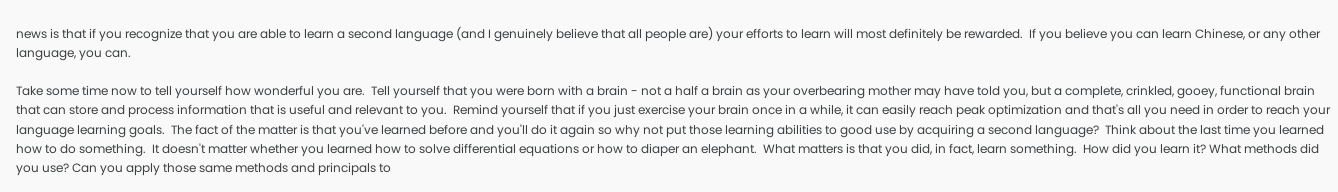news is that if you recognize that you are able to learn a second language (and I genuinely believe that all people are) your efforts to learn will most definitely be rewarded.  If you believe you can learn Chinese, or any other language, you can.

Take some time now to tell yourself how wonderful you are.  Tell yourself that you were born with a brain - not a half a brain as your overbearing mother may have told you, but a complete, crinkled, gooey, functional brain that can store and process information that is useful and relevant to you.  Remind yourself that if you just exercise your brain once in a while, it can easily reach peak optimization and that's all you need in order to reach your language learning goals.  The fact of the matter is that you've learned before and you'll do it again so why not put those learning abilities to good use by acquiring a second language?  Think about the last time you learned how to do something.  It doesn't matter whether you learned how to solve differential equations or how to diaper an elephant.  What matters is that you did, in fact, learn something.  How did you learn it? What methods did you use? Can you apply those same methods and principals to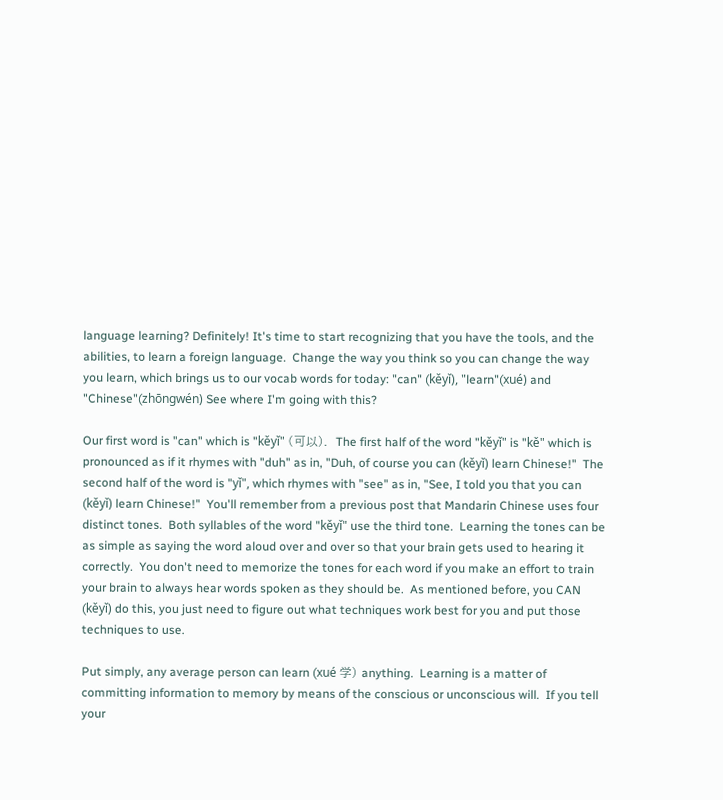language learning? Definitely! It's time to start recognizing that you have the tools, and the abilities, to learn a foreign language.  Change the way you think so you can change the way you learn, which brings us to our vocab words for today: "can" (kěyǐ), "learn"(xué) and "Chinese"(zhōngwén) See where I'm going with this?

Our first word is "can" which is "kěyǐ" (可以).  The first half of the word "kěyǐ" is "kě" which is pronounced as if it rhymes with "duh" as in, "Duh, of course you can (kěyǐ) learn Chinese!"  The second half of the word is "yǐ", which rhymes with "see" as in, "See, I told you that you can (kěyǐ) learn Chinese!"  You'll remember from a previous post that Mandarin Chinese uses four distinct tones.  Both syllables of the word "kěyǐ" use the third tone.  Learning the tones can be as simple as saying the word aloud over and over so that your brain gets used to hearing it correctly.  You don't need to memorize the tones for each word if you make an effort to train your brain to always hear words spoken as they should be.  As mentioned before, you CAN (kěyǐ) do this, you just need to figure out what techniques work best for you and put those techniques to use.

Put simply, any average person can learn (xué 学) anything.  Learning is a matter of committing information to memory by means of the conscious or unconscious will.  If you tell your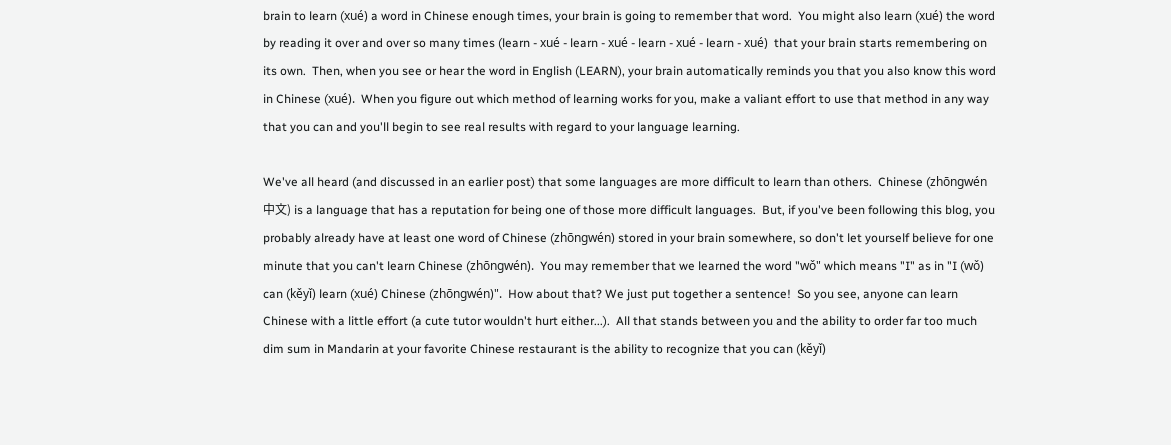brain to learn (xué) a word in Chinese enough times, your brain is going to remember that word.  You might also learn (xué) the word by reading it over and over so many times (learn - xué - learn - xué - learn - xué - learn - xué)  that your brain starts remembering on its own.  Then, when you see or hear the word in English (LEARN), your brain automatically reminds you that you also know this word in Chinese (xué).  When you figure out which method of learning works for you, make a valiant effort to use that method in any way that you can and you'll begin to see real results with regard to your language learning.

We've all heard (and discussed in an earlier post) that some languages are more difficult to learn than others.  Chinese (zhōngwén  中文) is a language that has a reputation for being one of those more difficult languages.  But, if you've been following this blog, you probably already have at least one word of Chinese (zhōngwén) stored in your brain somewhere, so don't let yourself believe for one minute that you can't learn Chinese (zhōngwén).  You may remember that we learned the word "wǒ" which means "I" as in "I (wǒ) can (kěyǐ) learn (xué) Chinese (zhōngwén)".  How about that? We just put together a sentence!  So you see, anyone can learn Chinese with a little effort (a cute tutor wouldn't hurt either...).  All that stands between you and the ability to order far too much dim sum in Mandarin at your favorite Chinese restaurant is the ability to recognize that you can (kěyǐ)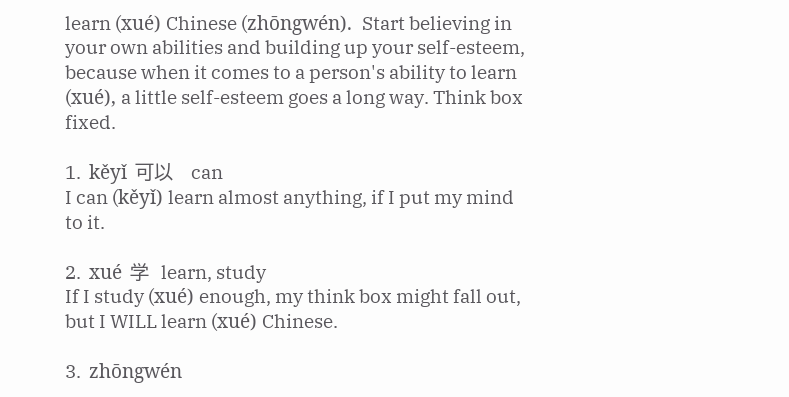learn (xué) Chinese (zhōngwén).  Start believing in your own abilities and building up your self-esteem, because when it comes to a person's ability to learn (xué), a little self-esteem goes a long way. Think box fixed.

1.  kěyǐ  可以   can
I can (kěyǐ) learn almost anything, if I put my mind to it.

2.  xué  学  learn, study
If I study (xué) enough, my think box might fall out, but I WILL learn (xué) Chinese.

3.  zhōngwén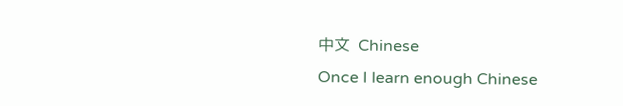中文  Chinese
Once I learn enough Chinese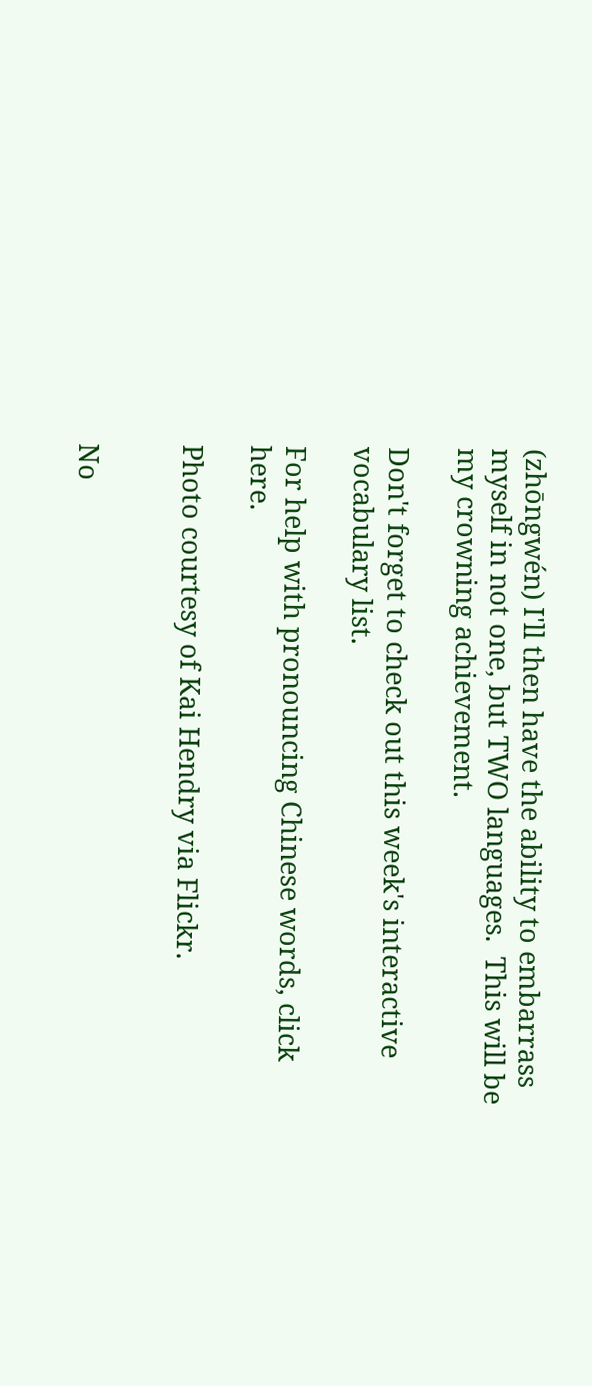(zhōngwén) I'll then have the ability to embarrass myself in not one, but TWO languages.  This will be my crowning achievement.

Don't forget to check out this week's interactive vocabulary list.

For help with pronouncing Chinese words, click here.

Photo courtesy of Kai Hendry via Flickr.


No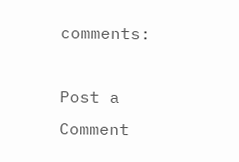comments:

Post a Comment